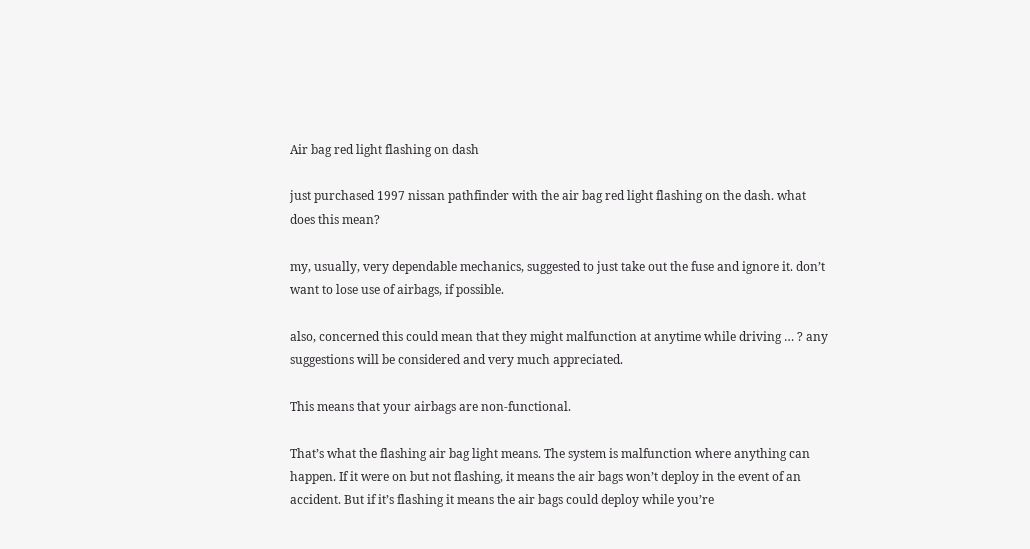Air bag red light flashing on dash

just purchased 1997 nissan pathfinder with the air bag red light flashing on the dash. what does this mean?

my, usually, very dependable mechanics, suggested to just take out the fuse and ignore it. don’t want to lose use of airbags, if possible.

also, concerned this could mean that they might malfunction at anytime while driving … ? any suggestions will be considered and very much appreciated.

This means that your airbags are non-functional.

That’s what the flashing air bag light means. The system is malfunction where anything can happen. If it were on but not flashing, it means the air bags won’t deploy in the event of an accident. But if it’s flashing it means the air bags could deploy while you’re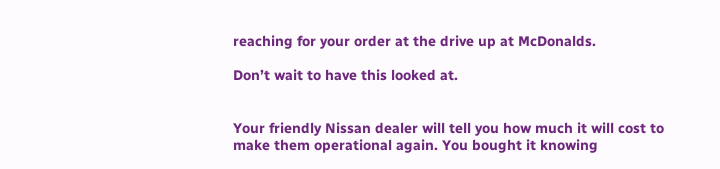reaching for your order at the drive up at McDonalds.

Don’t wait to have this looked at.


Your friendly Nissan dealer will tell you how much it will cost to make them operational again. You bought it knowing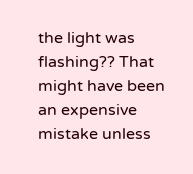the light was flashing?? That might have been an expensive mistake unless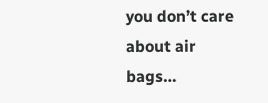you don’t care about air bags…